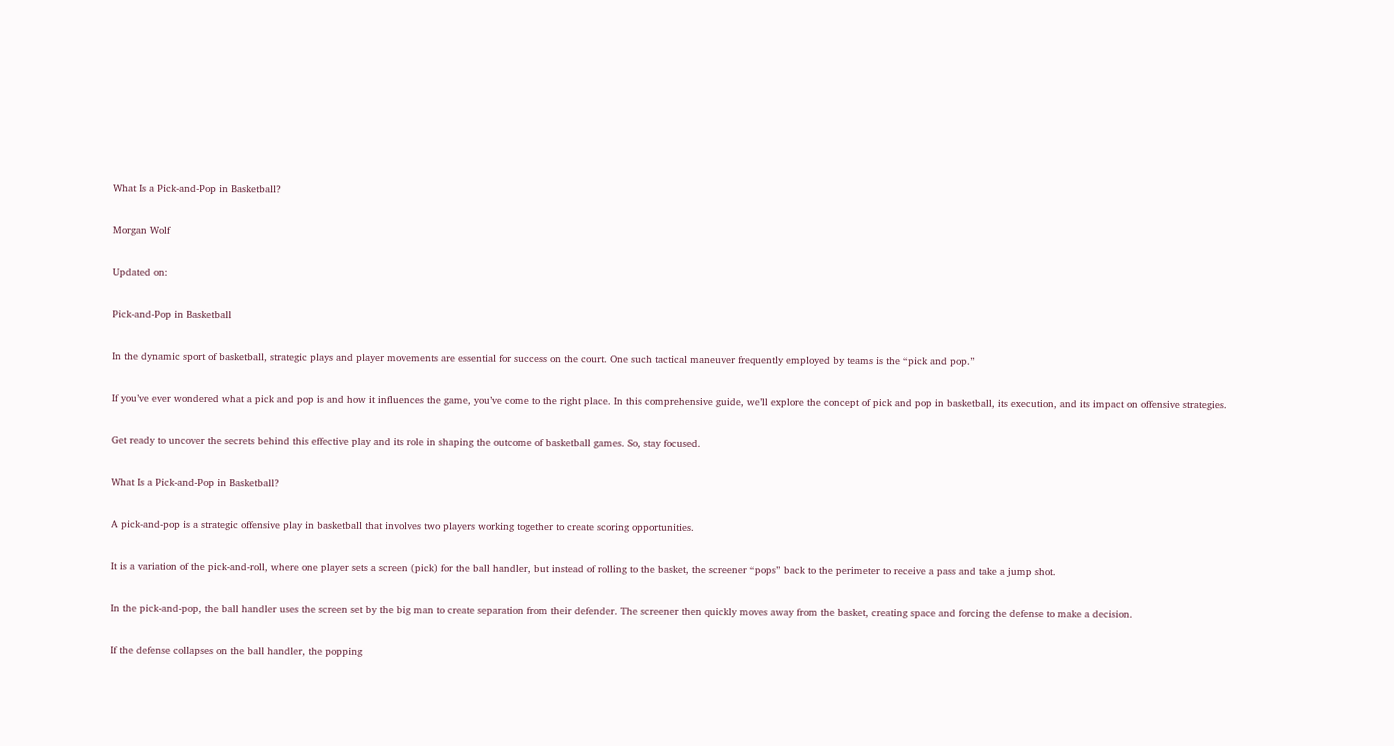What Is a Pick-and-Pop in Basketball?

Morgan Wolf

Updated on:

Pick-and-Pop in Basketball

In the dynamic sport of basketball, strategic plays and player movements are essential for success on the court. One such tactical maneuver frequently employed by teams is the “pick and pop.”

If you’ve ever wondered what a pick and pop is and how it influences the game, you’ve come to the right place. In this comprehensive guide, we’ll explore the concept of pick and pop in basketball, its execution, and its impact on offensive strategies.

Get ready to uncover the secrets behind this effective play and its role in shaping the outcome of basketball games. So, stay focused.

What Is a Pick-and-Pop in Basketball?

A pick-and-pop is a strategic offensive play in basketball that involves two players working together to create scoring opportunities.

It is a variation of the pick-and-roll, where one player sets a screen (pick) for the ball handler, but instead of rolling to the basket, the screener “pops” back to the perimeter to receive a pass and take a jump shot.

In the pick-and-pop, the ball handler uses the screen set by the big man to create separation from their defender. The screener then quickly moves away from the basket, creating space and forcing the defense to make a decision.

If the defense collapses on the ball handler, the popping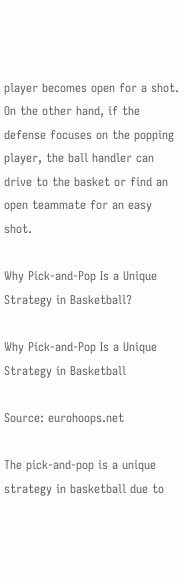player becomes open for a shot. On the other hand, if the defense focuses on the popping player, the ball handler can drive to the basket or find an open teammate for an easy shot.

Why Pick-and-Pop Is a Unique Strategy in Basketball?

Why Pick-and-Pop Is a Unique Strategy in Basketball

Source: eurohoops.net

The pick-and-pop is a unique strategy in basketball due to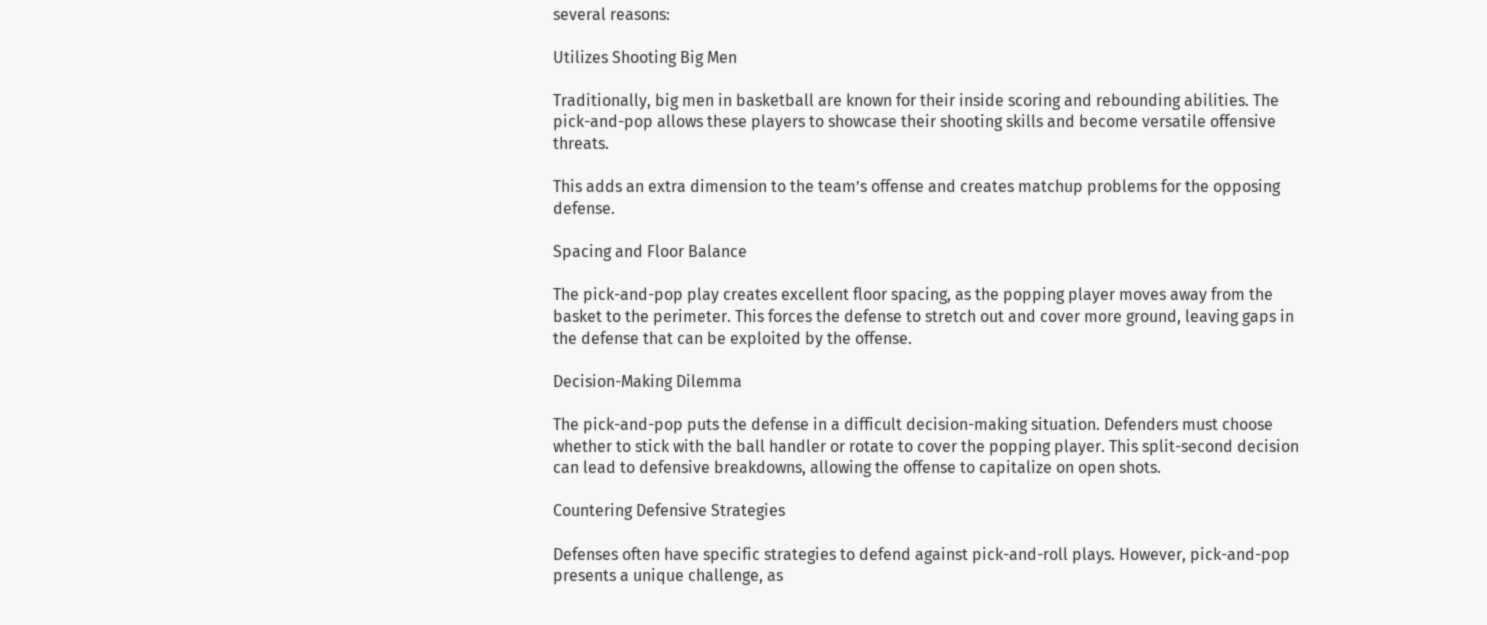several reasons:

Utilizes Shooting Big Men

Traditionally, big men in basketball are known for their inside scoring and rebounding abilities. The pick-and-pop allows these players to showcase their shooting skills and become versatile offensive threats.

This adds an extra dimension to the team’s offense and creates matchup problems for the opposing defense.

Spacing and Floor Balance

The pick-and-pop play creates excellent floor spacing, as the popping player moves away from the basket to the perimeter. This forces the defense to stretch out and cover more ground, leaving gaps in the defense that can be exploited by the offense.

Decision-Making Dilemma

The pick-and-pop puts the defense in a difficult decision-making situation. Defenders must choose whether to stick with the ball handler or rotate to cover the popping player. This split-second decision can lead to defensive breakdowns, allowing the offense to capitalize on open shots.

Countering Defensive Strategies

Defenses often have specific strategies to defend against pick-and-roll plays. However, pick-and-pop presents a unique challenge, as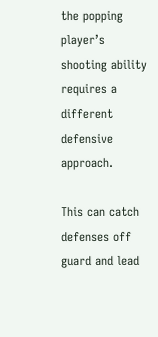the popping player’s shooting ability requires a different defensive approach.

This can catch defenses off guard and lead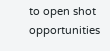to open shot opportunities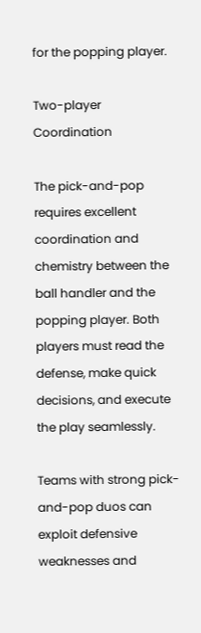for the popping player.

Two-player Coordination

The pick-and-pop requires excellent coordination and chemistry between the ball handler and the popping player. Both players must read the defense, make quick decisions, and execute the play seamlessly.

Teams with strong pick-and-pop duos can exploit defensive weaknesses and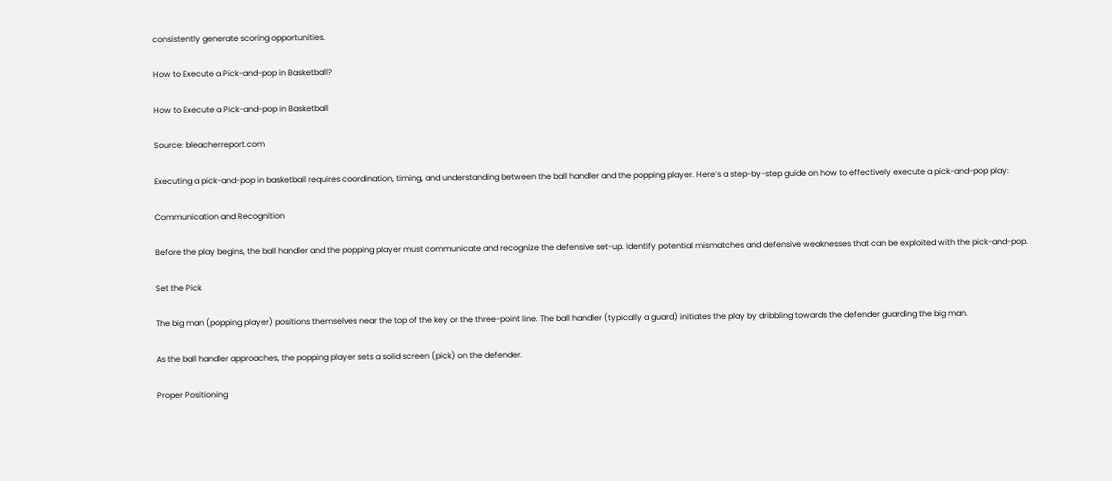consistently generate scoring opportunities.

How to Execute a Pick-and-pop in Basketball?

How to Execute a Pick-and-pop in Basketball

Source: bleacherreport.com

Executing a pick-and-pop in basketball requires coordination, timing, and understanding between the ball handler and the popping player. Here’s a step-by-step guide on how to effectively execute a pick-and-pop play:

Communication and Recognition

Before the play begins, the ball handler and the popping player must communicate and recognize the defensive set-up. Identify potential mismatches and defensive weaknesses that can be exploited with the pick-and-pop.

Set the Pick

The big man (popping player) positions themselves near the top of the key or the three-point line. The ball handler (typically a guard) initiates the play by dribbling towards the defender guarding the big man.

As the ball handler approaches, the popping player sets a solid screen (pick) on the defender.

Proper Positioning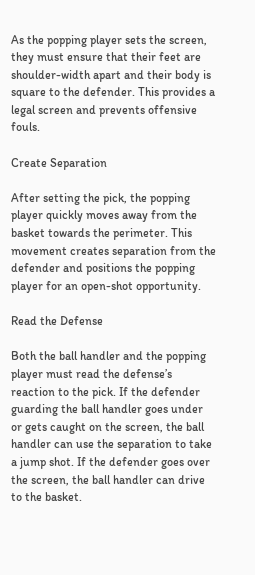As the popping player sets the screen, they must ensure that their feet are shoulder-width apart and their body is square to the defender. This provides a legal screen and prevents offensive fouls.

Create Separation

After setting the pick, the popping player quickly moves away from the basket towards the perimeter. This movement creates separation from the defender and positions the popping player for an open-shot opportunity.

Read the Defense

Both the ball handler and the popping player must read the defense’s reaction to the pick. If the defender guarding the ball handler goes under or gets caught on the screen, the ball handler can use the separation to take a jump shot. If the defender goes over the screen, the ball handler can drive to the basket.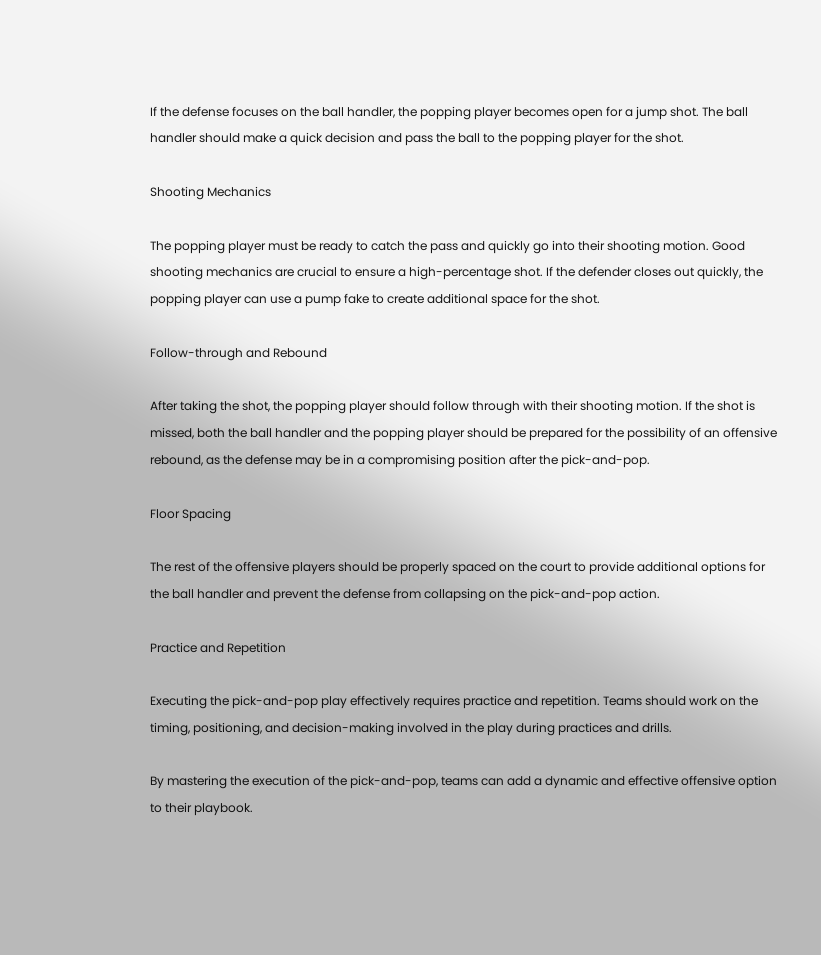If the defense focuses on the ball handler, the popping player becomes open for a jump shot. The ball handler should make a quick decision and pass the ball to the popping player for the shot.

Shooting Mechanics

The popping player must be ready to catch the pass and quickly go into their shooting motion. Good shooting mechanics are crucial to ensure a high-percentage shot. If the defender closes out quickly, the popping player can use a pump fake to create additional space for the shot.

Follow-through and Rebound

After taking the shot, the popping player should follow through with their shooting motion. If the shot is missed, both the ball handler and the popping player should be prepared for the possibility of an offensive rebound, as the defense may be in a compromising position after the pick-and-pop.

Floor Spacing

The rest of the offensive players should be properly spaced on the court to provide additional options for the ball handler and prevent the defense from collapsing on the pick-and-pop action.

Practice and Repetition

Executing the pick-and-pop play effectively requires practice and repetition. Teams should work on the timing, positioning, and decision-making involved in the play during practices and drills.

By mastering the execution of the pick-and-pop, teams can add a dynamic and effective offensive option to their playbook.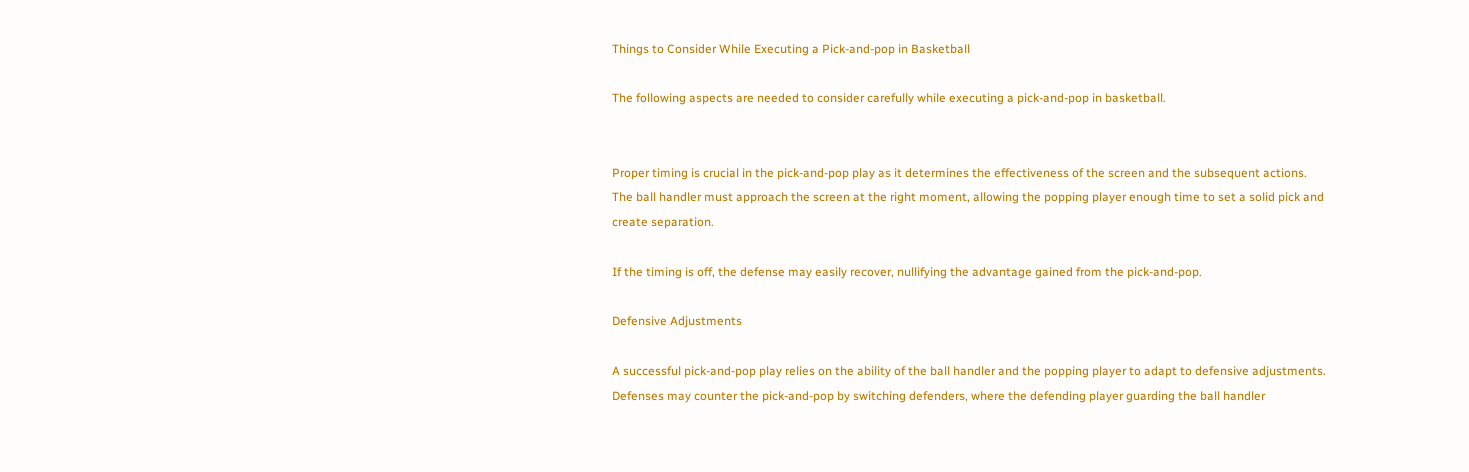Things to Consider While Executing a Pick-and-pop in Basketball

The following aspects are needed to consider carefully while executing a pick-and-pop in basketball.


Proper timing is crucial in the pick-and-pop play as it determines the effectiveness of the screen and the subsequent actions. The ball handler must approach the screen at the right moment, allowing the popping player enough time to set a solid pick and create separation.

If the timing is off, the defense may easily recover, nullifying the advantage gained from the pick-and-pop.

Defensive Adjustments

A successful pick-and-pop play relies on the ability of the ball handler and the popping player to adapt to defensive adjustments. Defenses may counter the pick-and-pop by switching defenders, where the defending player guarding the ball handler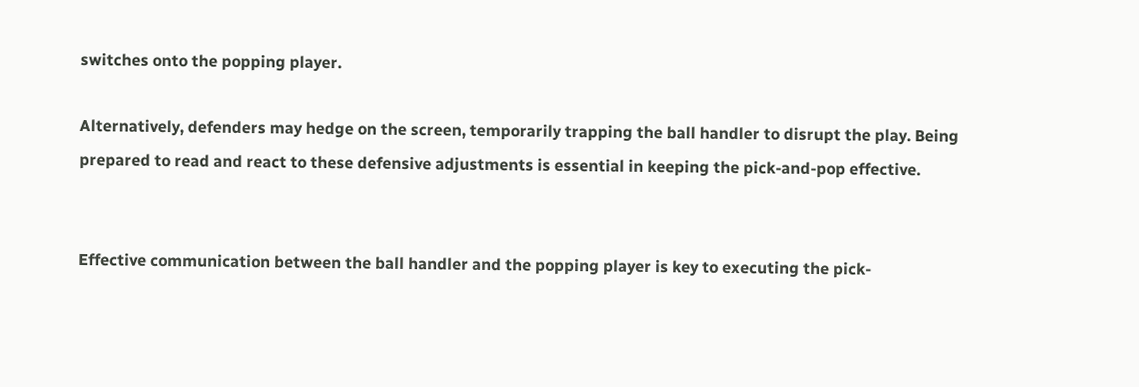switches onto the popping player.

Alternatively, defenders may hedge on the screen, temporarily trapping the ball handler to disrupt the play. Being prepared to read and react to these defensive adjustments is essential in keeping the pick-and-pop effective.


Effective communication between the ball handler and the popping player is key to executing the pick-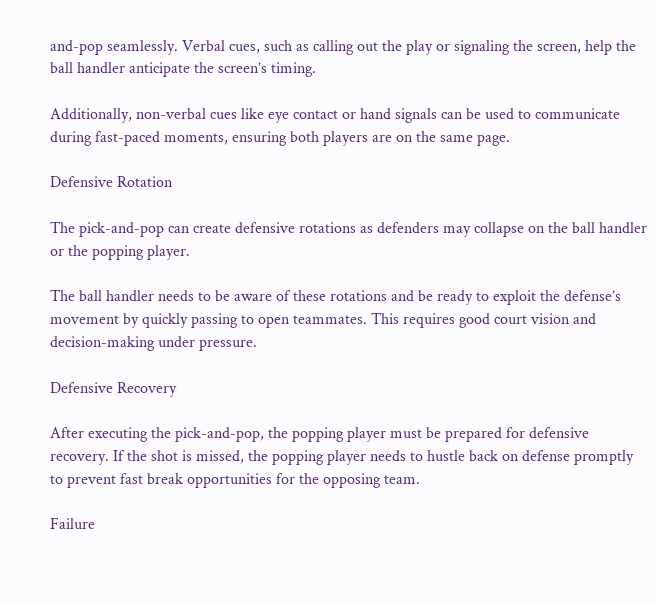and-pop seamlessly. Verbal cues, such as calling out the play or signaling the screen, help the ball handler anticipate the screen’s timing.

Additionally, non-verbal cues like eye contact or hand signals can be used to communicate during fast-paced moments, ensuring both players are on the same page.

Defensive Rotation

The pick-and-pop can create defensive rotations as defenders may collapse on the ball handler or the popping player.

The ball handler needs to be aware of these rotations and be ready to exploit the defense’s movement by quickly passing to open teammates. This requires good court vision and decision-making under pressure.

Defensive Recovery

After executing the pick-and-pop, the popping player must be prepared for defensive recovery. If the shot is missed, the popping player needs to hustle back on defense promptly to prevent fast break opportunities for the opposing team.

Failure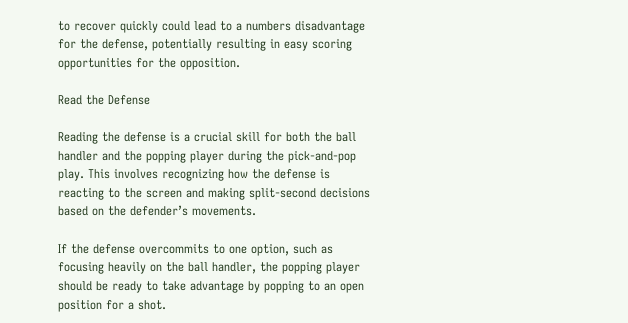to recover quickly could lead to a numbers disadvantage for the defense, potentially resulting in easy scoring opportunities for the opposition.

Read the Defense

Reading the defense is a crucial skill for both the ball handler and the popping player during the pick-and-pop play. This involves recognizing how the defense is reacting to the screen and making split-second decisions based on the defender’s movements.

If the defense overcommits to one option, such as focusing heavily on the ball handler, the popping player should be ready to take advantage by popping to an open position for a shot.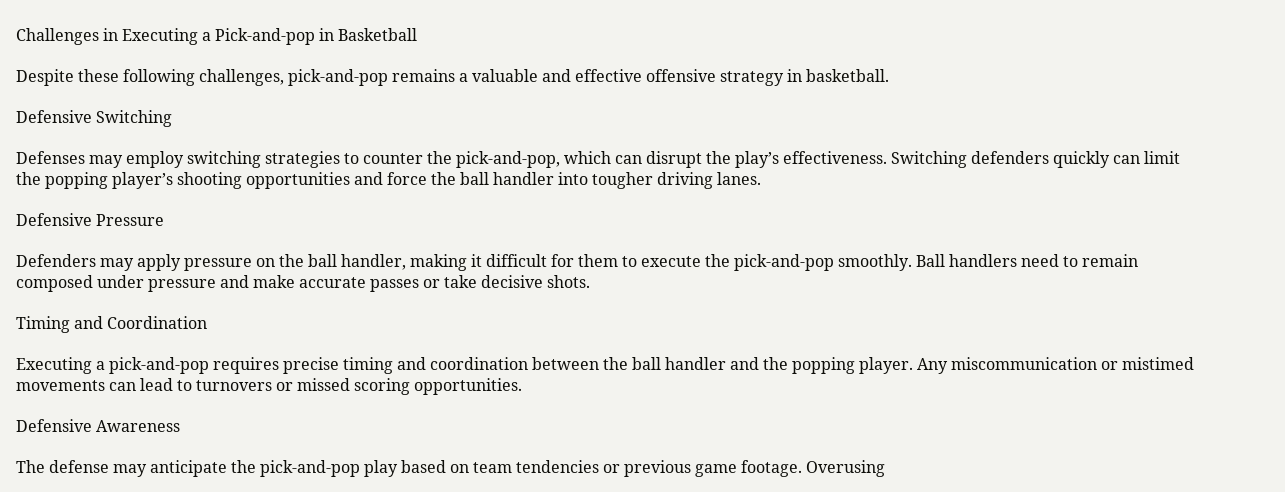Challenges in Executing a Pick-and-pop in Basketball

Despite these following challenges, pick-and-pop remains a valuable and effective offensive strategy in basketball.

Defensive Switching

Defenses may employ switching strategies to counter the pick-and-pop, which can disrupt the play’s effectiveness. Switching defenders quickly can limit the popping player’s shooting opportunities and force the ball handler into tougher driving lanes.

Defensive Pressure

Defenders may apply pressure on the ball handler, making it difficult for them to execute the pick-and-pop smoothly. Ball handlers need to remain composed under pressure and make accurate passes or take decisive shots.

Timing and Coordination

Executing a pick-and-pop requires precise timing and coordination between the ball handler and the popping player. Any miscommunication or mistimed movements can lead to turnovers or missed scoring opportunities.

Defensive Awareness

The defense may anticipate the pick-and-pop play based on team tendencies or previous game footage. Overusing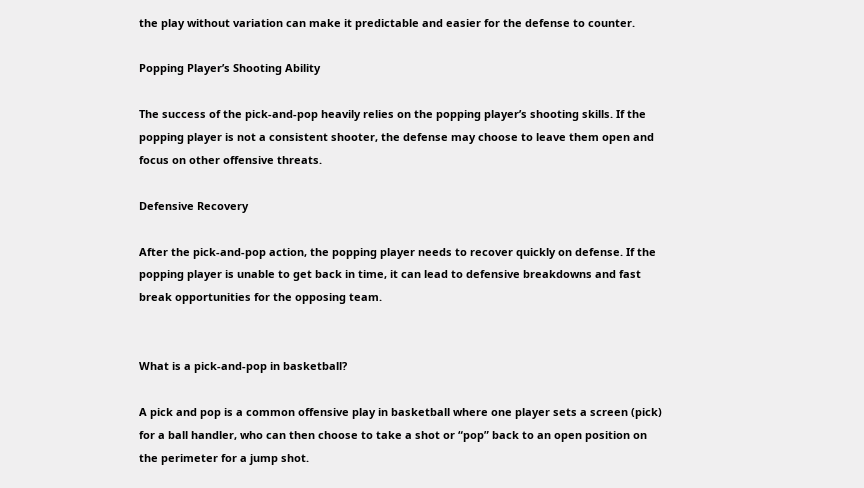the play without variation can make it predictable and easier for the defense to counter.

Popping Player’s Shooting Ability

The success of the pick-and-pop heavily relies on the popping player’s shooting skills. If the popping player is not a consistent shooter, the defense may choose to leave them open and focus on other offensive threats.

Defensive Recovery

After the pick-and-pop action, the popping player needs to recover quickly on defense. If the popping player is unable to get back in time, it can lead to defensive breakdowns and fast break opportunities for the opposing team.


What is a pick-and-pop in basketball?

A pick and pop is a common offensive play in basketball where one player sets a screen (pick) for a ball handler, who can then choose to take a shot or “pop” back to an open position on the perimeter for a jump shot.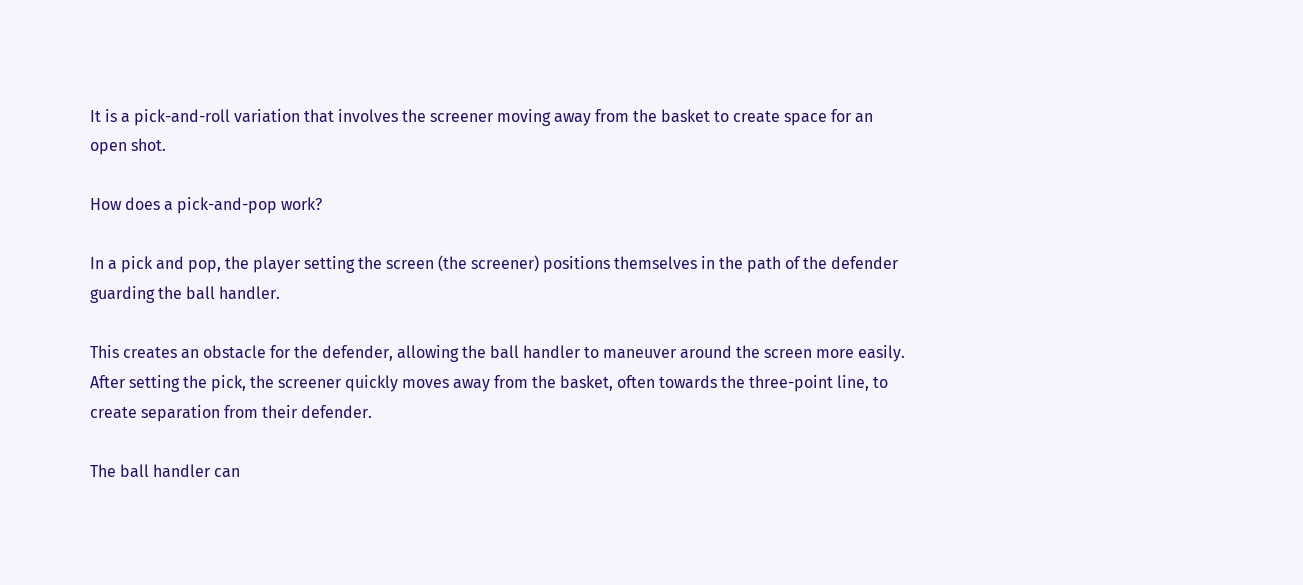It is a pick-and-roll variation that involves the screener moving away from the basket to create space for an open shot.

How does a pick-and-pop work?

In a pick and pop, the player setting the screen (the screener) positions themselves in the path of the defender guarding the ball handler.

This creates an obstacle for the defender, allowing the ball handler to maneuver around the screen more easily. After setting the pick, the screener quickly moves away from the basket, often towards the three-point line, to create separation from their defender.

The ball handler can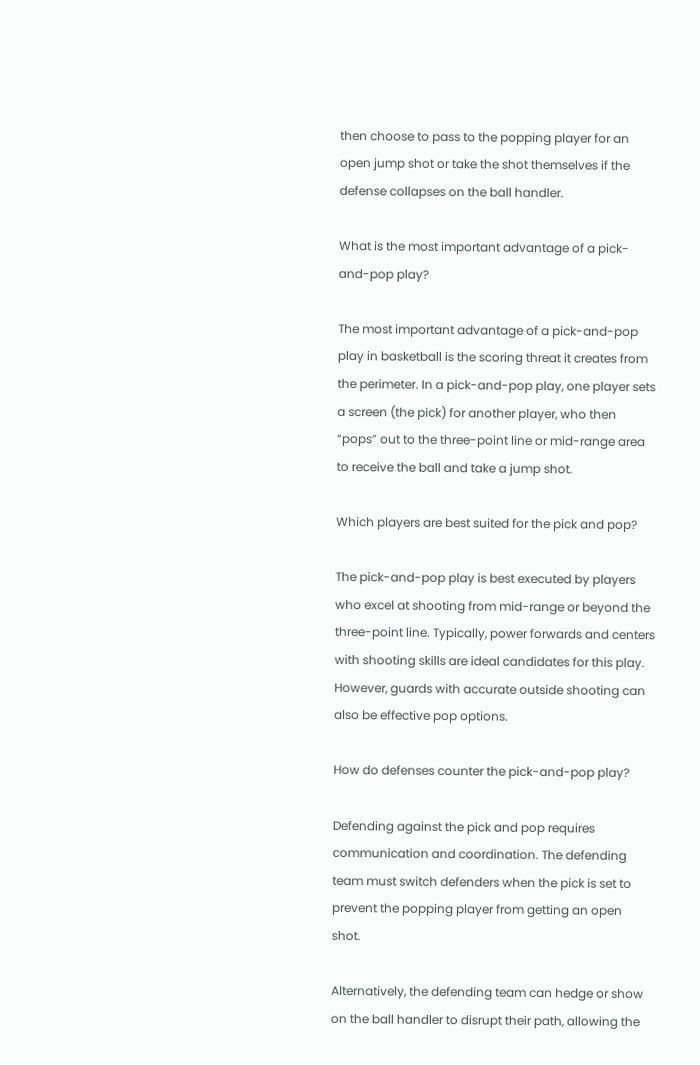then choose to pass to the popping player for an open jump shot or take the shot themselves if the defense collapses on the ball handler.

What is the most important advantage of a pick-and-pop play?

The most important advantage of a pick-and-pop play in basketball is the scoring threat it creates from the perimeter. In a pick-and-pop play, one player sets a screen (the pick) for another player, who then “pops” out to the three-point line or mid-range area to receive the ball and take a jump shot.

Which players are best suited for the pick and pop?

The pick-and-pop play is best executed by players who excel at shooting from mid-range or beyond the three-point line. Typically, power forwards and centers with shooting skills are ideal candidates for this play. However, guards with accurate outside shooting can also be effective pop options.

How do defenses counter the pick-and-pop play?

Defending against the pick and pop requires communication and coordination. The defending team must switch defenders when the pick is set to prevent the popping player from getting an open shot.

Alternatively, the defending team can hedge or show on the ball handler to disrupt their path, allowing the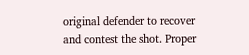original defender to recover and contest the shot. Proper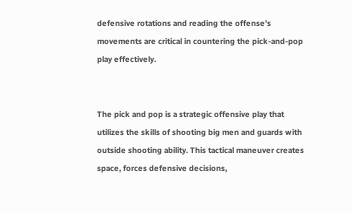defensive rotations and reading the offense’s movements are critical in countering the pick-and-pop play effectively.


The pick and pop is a strategic offensive play that utilizes the skills of shooting big men and guards with outside shooting ability. This tactical maneuver creates space, forces defensive decisions,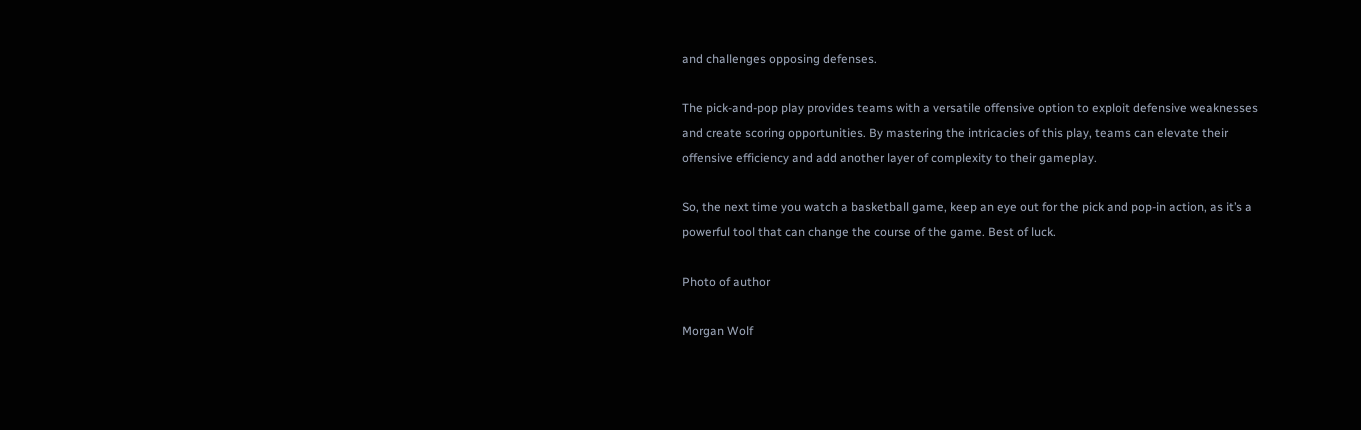and challenges opposing defenses.

The pick-and-pop play provides teams with a versatile offensive option to exploit defensive weaknesses and create scoring opportunities. By mastering the intricacies of this play, teams can elevate their offensive efficiency and add another layer of complexity to their gameplay.

So, the next time you watch a basketball game, keep an eye out for the pick and pop-in action, as it’s a powerful tool that can change the course of the game. Best of luck.

Photo of author

Morgan Wolf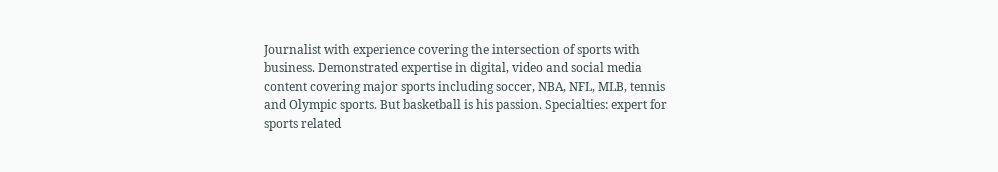Journalist with experience covering the intersection of sports with business. Demonstrated expertise in digital, video and social media content covering major sports including soccer, NBA, NFL, MLB, tennis and Olympic sports. But basketball is his passion. Specialties: expert for sports related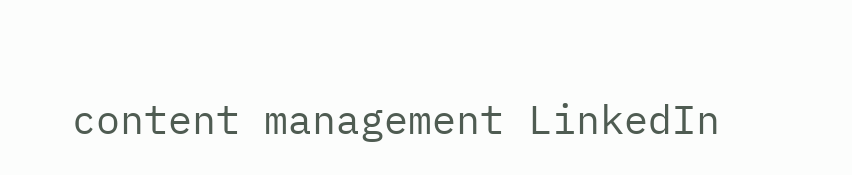content management LinkedIn